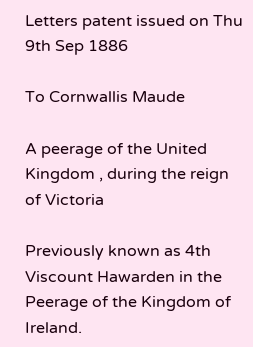Letters patent issued on Thu 9th Sep 1886

To Cornwallis Maude

A peerage of the United Kingdom , during the reign of Victoria

Previously known as 4th Viscount Hawarden in the Peerage of the Kingdom of Ireland.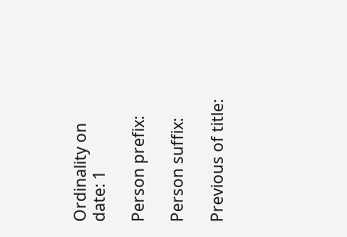Ordinality on date: 1

Person prefix:

Person suffix:

Previous of title: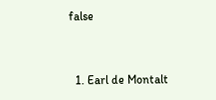false


  1. Earl de Montalt